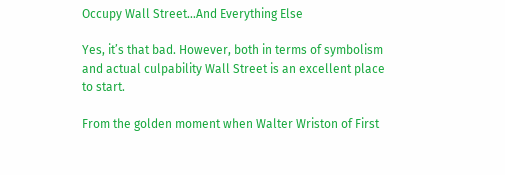Occupy Wall Street…And Everything Else

Yes, it’s that bad. However, both in terms of symbolism and actual culpability Wall Street is an excellent place to start.

From the golden moment when Walter Wriston of First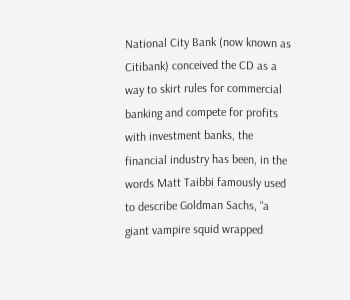National City Bank (now known as Citibank) conceived the CD as a way to skirt rules for commercial banking and compete for profits with investment banks, the financial industry has been, in the words Matt Taibbi famously used to describe Goldman Sachs, “a giant vampire squid wrapped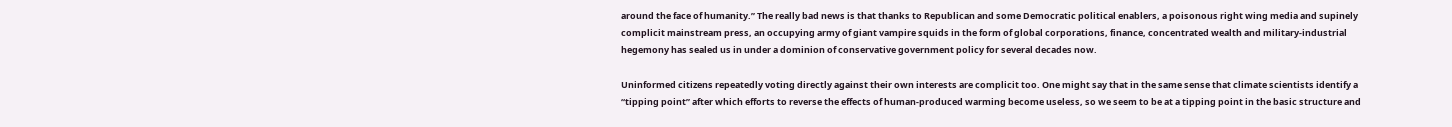around the face of humanity.” The really bad news is that thanks to Republican and some Democratic political enablers, a poisonous right wing media and supinely complicit mainstream press, an occupying army of giant vampire squids in the form of global corporations, finance, concentrated wealth and military-industrial hegemony has sealed us in under a dominion of conservative government policy for several decades now.

Uninformed citizens repeatedly voting directly against their own interests are complicit too. One might say that in the same sense that climate scientists identify a “tipping point” after which efforts to reverse the effects of human-produced warming become useless, so we seem to be at a tipping point in the basic structure and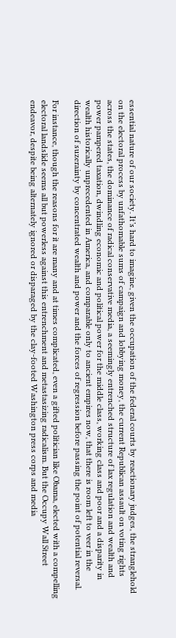essential nature of our society. It’s hard to imagine, given the occupation of the federal courts by reactionary judges, the stranglehold on the electoral process by unfathomable sums of campaign and lobbying money, the current Republican assault on voting rights across the states, the dominance of radical conservative media, a seemingly entrenched structure of lax regulation and wealth and power pampered taxation, dwindling economic and political power for the middle class, working class and poor and a disparity in wealth historically unprecedented in America, and comparable only to ancient empires now, that there is room left to veer in the direction of suzerainty by concentrated wealth and power and the forces of regression before passing the point of potential reversal.

For instance, though the reasons for it are many and at times complicated, even a gifted politician like Obama, elected with a compelling electoral landslide seems all but powerless against this entrenchment and metastasizing radicalism. But the Occupy Wall Street endeavor, despite being alternately ignored or disparaged by the clay-footed Washington press corps and media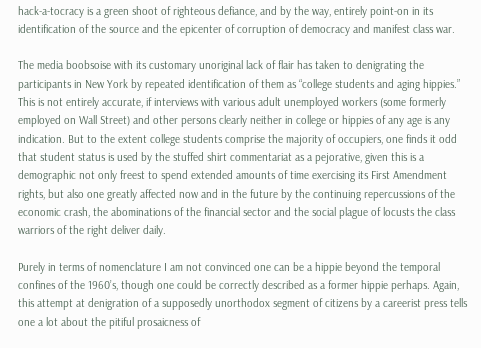hack-a-tocracy is a green shoot of righteous defiance, and by the way, entirely point-on in its identification of the source and the epicenter of corruption of democracy and manifest class war.

The media boobsoise with its customary unoriginal lack of flair has taken to denigrating the participants in New York by repeated identification of them as “college students and aging hippies.” This is not entirely accurate, if interviews with various adult unemployed workers (some formerly employed on Wall Street) and other persons clearly neither in college or hippies of any age is any indication. But to the extent college students comprise the majority of occupiers, one finds it odd that student status is used by the stuffed shirt commentariat as a pejorative, given this is a demographic not only freest to spend extended amounts of time exercising its First Amendment rights, but also one greatly affected now and in the future by the continuing repercussions of the economic crash, the abominations of the financial sector and the social plague of locusts the class warriors of the right deliver daily.

Purely in terms of nomenclature I am not convinced one can be a hippie beyond the temporal confines of the 1960’s, though one could be correctly described as a former hippie perhaps. Again, this attempt at denigration of a supposedly unorthodox segment of citizens by a careerist press tells one a lot about the pitiful prosaicness of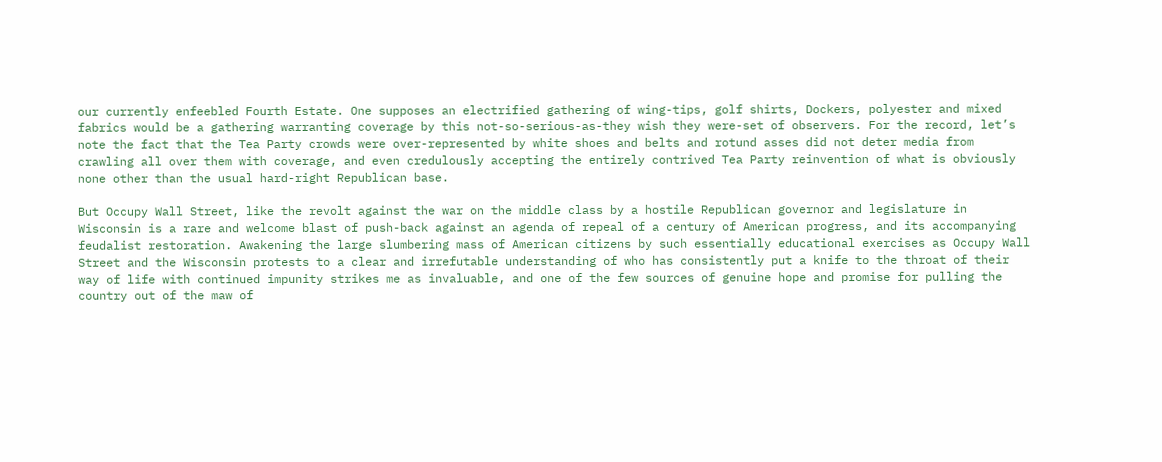our currently enfeebled Fourth Estate. One supposes an electrified gathering of wing-tips, golf shirts, Dockers, polyester and mixed fabrics would be a gathering warranting coverage by this not-so-serious-as-they wish they were-set of observers. For the record, let’s note the fact that the Tea Party crowds were over-represented by white shoes and belts and rotund asses did not deter media from crawling all over them with coverage, and even credulously accepting the entirely contrived Tea Party reinvention of what is obviously none other than the usual hard-right Republican base.

But Occupy Wall Street, like the revolt against the war on the middle class by a hostile Republican governor and legislature in Wisconsin is a rare and welcome blast of push-back against an agenda of repeal of a century of American progress, and its accompanying feudalist restoration. Awakening the large slumbering mass of American citizens by such essentially educational exercises as Occupy Wall Street and the Wisconsin protests to a clear and irrefutable understanding of who has consistently put a knife to the throat of their way of life with continued impunity strikes me as invaluable, and one of the few sources of genuine hope and promise for pulling the country out of the maw of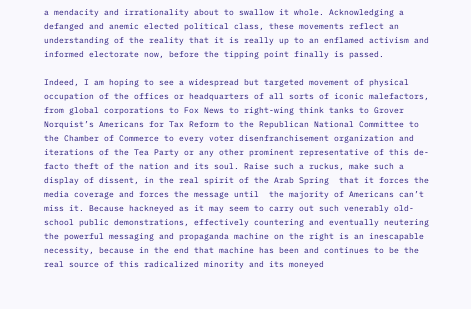a mendacity and irrationality about to swallow it whole. Acknowledging a defanged and anemic elected political class, these movements reflect an understanding of the reality that it is really up to an enflamed activism and informed electorate now, before the tipping point finally is passed.

Indeed, I am hoping to see a widespread but targeted movement of physical occupation of the offices or headquarters of all sorts of iconic malefactors, from global corporations to Fox News to right-wing think tanks to Grover Norquist’s Americans for Tax Reform to the Republican National Committee to the Chamber of Commerce to every voter disenfranchisement organization and iterations of the Tea Party or any other prominent representative of this de-facto theft of the nation and its soul. Raise such a ruckus, make such a display of dissent, in the real spirit of the Arab Spring  that it forces the media coverage and forces the message until  the majority of Americans can’t miss it. Because hackneyed as it may seem to carry out such venerably old-school public demonstrations, effectively countering and eventually neutering the powerful messaging and propaganda machine on the right is an inescapable necessity, because in the end that machine has been and continues to be the real source of this radicalized minority and its moneyed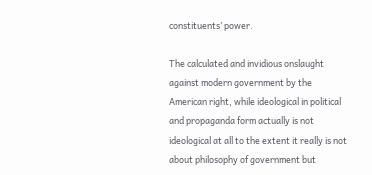constituents’ power.

The calculated and invidious onslaught against modern government by the American right, while ideological in political and propaganda form actually is not ideological at all to the extent it really is not about philosophy of government but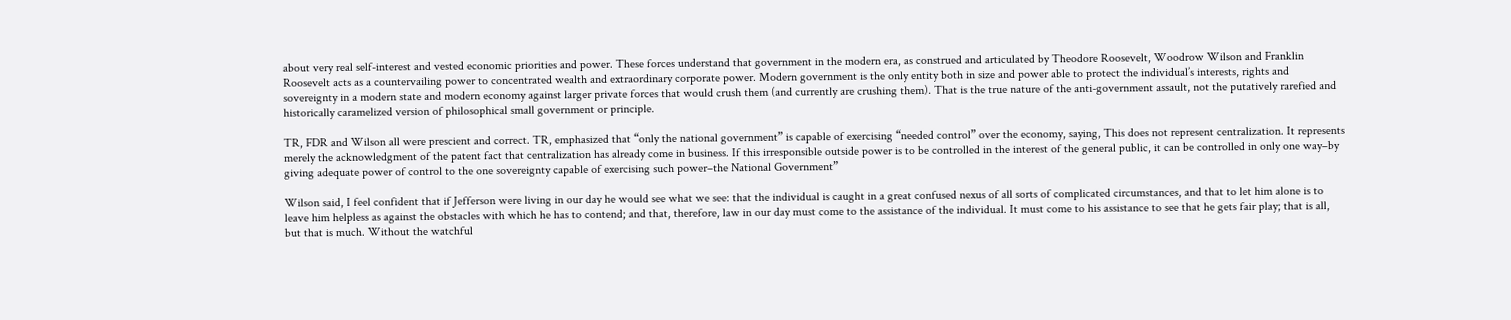about very real self-interest and vested economic priorities and power. These forces understand that government in the modern era, as construed and articulated by Theodore Roosevelt, Woodrow Wilson and Franklin Roosevelt acts as a countervailing power to concentrated wealth and extraordinary corporate power. Modern government is the only entity both in size and power able to protect the individual’s interests, rights and sovereignty in a modern state and modern economy against larger private forces that would crush them (and currently are crushing them). That is the true nature of the anti-government assault, not the putatively rarefied and historically caramelized version of philosophical small government or principle.

TR, FDR and Wilson all were prescient and correct. TR, emphasized that “only the national government” is capable of exercising “needed control” over the economy, saying, This does not represent centralization. It represents merely the acknowledgment of the patent fact that centralization has already come in business. If this irresponsible outside power is to be controlled in the interest of the general public, it can be controlled in only one way–by giving adequate power of control to the one sovereignty capable of exercising such power–the National Government”

Wilson said, I feel confident that if Jefferson were living in our day he would see what we see: that the individual is caught in a great confused nexus of all sorts of complicated circumstances, and that to let him alone is to leave him helpless as against the obstacles with which he has to contend; and that, therefore, law in our day must come to the assistance of the individual. It must come to his assistance to see that he gets fair play; that is all, but that is much. Without the watchful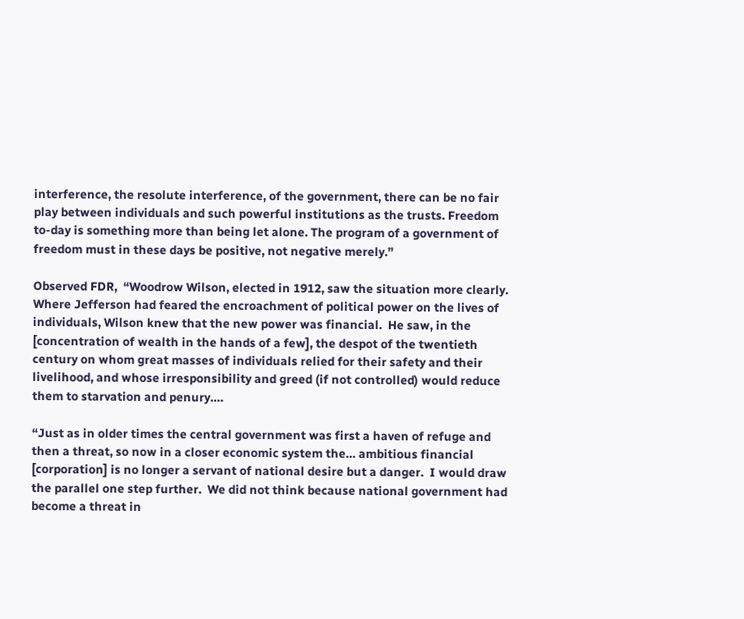interference, the resolute interference, of the government, there can be no fair play between individuals and such powerful institutions as the trusts. Freedom to-day is something more than being let alone. The program of a government of freedom must in these days be positive, not negative merely.”

Observed FDR,  “Woodrow Wilson, elected in 1912, saw the situation more clearly.  Where Jefferson had feared the encroachment of political power on the lives of individuals, Wilson knew that the new power was financial.  He saw, in the [concentration of wealth in the hands of a few], the despot of the twentieth century on whom great masses of individuals relied for their safety and their livelihood, and whose irresponsibility and greed (if not controlled) would reduce them to starvation and penury….

“Just as in older times the central government was first a haven of refuge and then a threat, so now in a closer economic system the… ambitious financial [corporation] is no longer a servant of national desire but a danger.  I would draw the parallel one step further.  We did not think because national government had become a threat in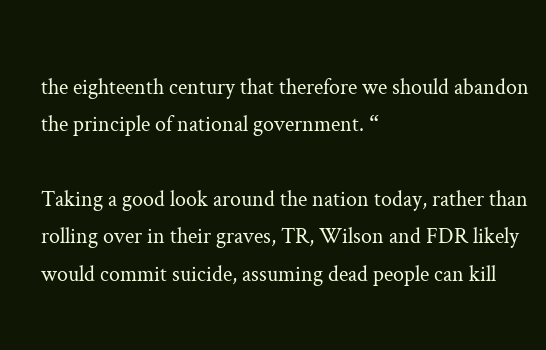the eighteenth century that therefore we should abandon the principle of national government. “

Taking a good look around the nation today, rather than rolling over in their graves, TR, Wilson and FDR likely would commit suicide, assuming dead people can kill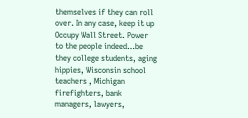themselves if they can roll over. In any case, keep it up Occupy Wall Street. Power to the people indeed…be they college students, aging hippies, Wisconsin school teachers , Michigan firefighters, bank managers, lawyers,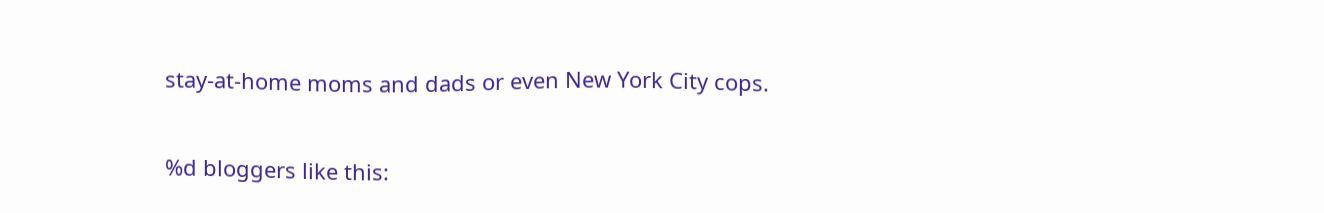stay-at-home moms and dads or even New York City cops.

%d bloggers like this: